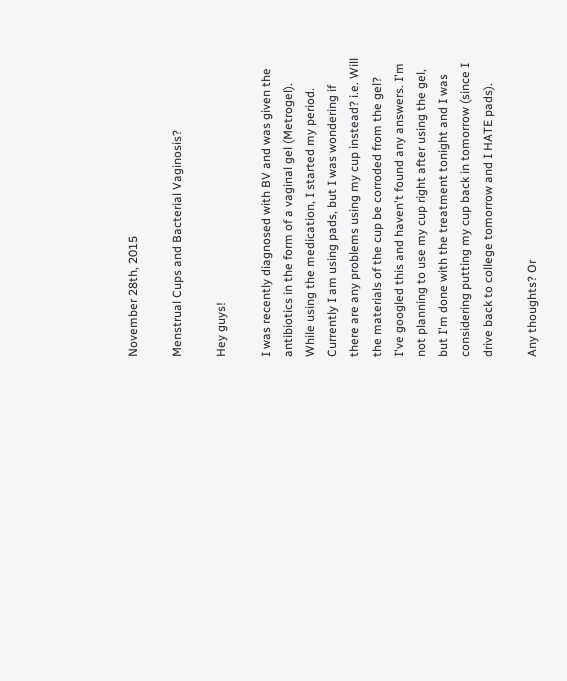November 28th, 2015

Menstrual Cups and Bacterial Vaginosis?

Hey guys!

I was recently diagnosed with BV and was given the antibiotics in the form of a vaginal gel (Metrogel). While using the medication, I started my period. Currently I am using pads, but I was wondering if there are any problems using my cup instead? i.e. Will the materials of the cup be corroded from the gel? I've googled this and haven't found any answers. I'm not planning to use my cup right after using the gel, but I'm done with the treatment tonight and I was considering putting my cup back in tomorrow (since I drive back to college tomorrow and I HATE pads).

Any thoughts? Or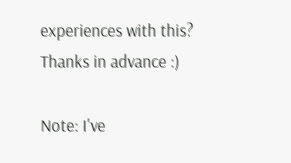experiences with this? Thanks in advance :)

Note: I've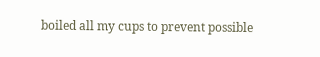boiled all my cups to prevent possible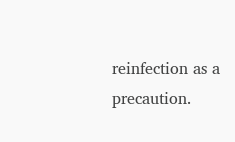reinfection as a precaution.